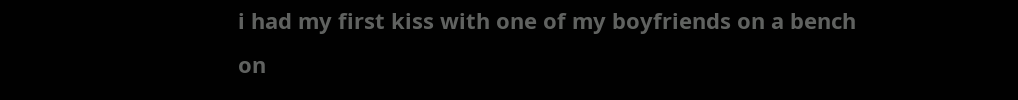i had my first kiss with one of my boyfriends on a bench on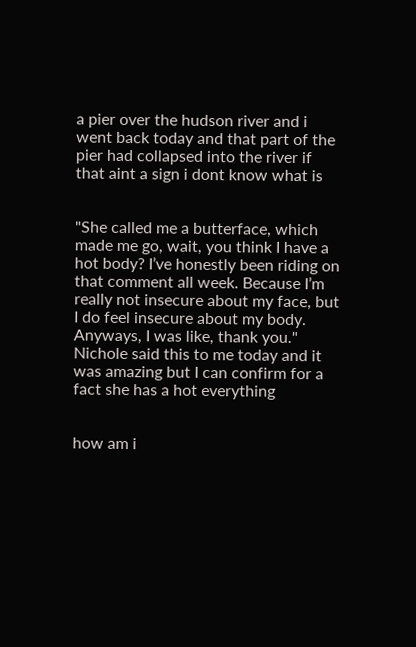a pier over the hudson river and i went back today and that part of the pier had collapsed into the river if that aint a sign i dont know what is


"She called me a butterface, which made me go, wait, you think I have a hot body? I’ve honestly been riding on that comment all week. Because I’m really not insecure about my face, but I do feel insecure about my body. Anyways, I was like, thank you." Nichole said this to me today and it was amazing but I can confirm for a fact she has a hot everything


how am i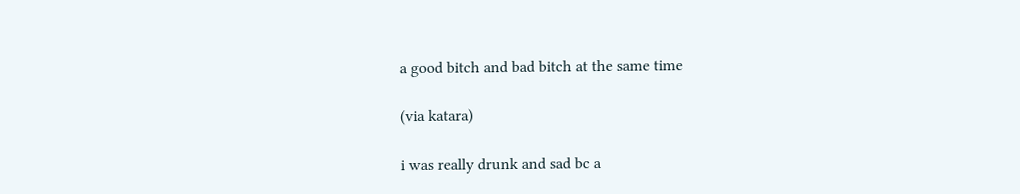a good bitch and bad bitch at the same time

(via katara)

i was really drunk and sad bc a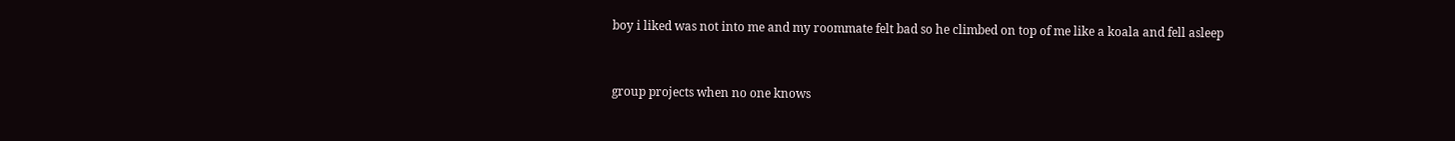boy i liked was not into me and my roommate felt bad so he climbed on top of me like a koala and fell asleep


group projects when no one knows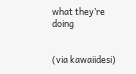what they’re doing


(via kawaiidesi)